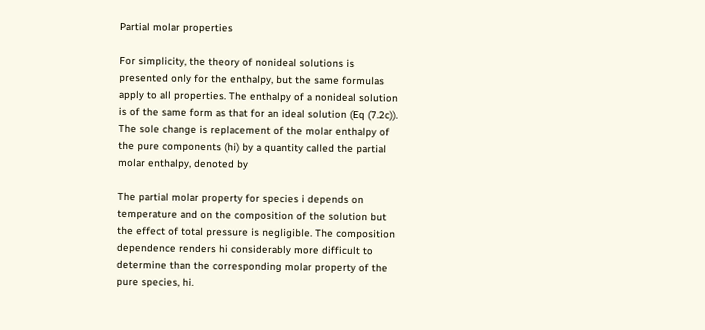Partial molar properties

For simplicity, the theory of nonideal solutions is presented only for the enthalpy, but the same formulas apply to all properties. The enthalpy of a nonideal solution is of the same form as that for an ideal solution (Eq (7.2c)). The sole change is replacement of the molar enthalpy of the pure components (hi) by a quantity called the partial molar enthalpy, denoted by

The partial molar property for species i depends on temperature and on the composition of the solution but the effect of total pressure is negligible. The composition dependence renders hi considerably more difficult to determine than the corresponding molar property of the pure species, hi.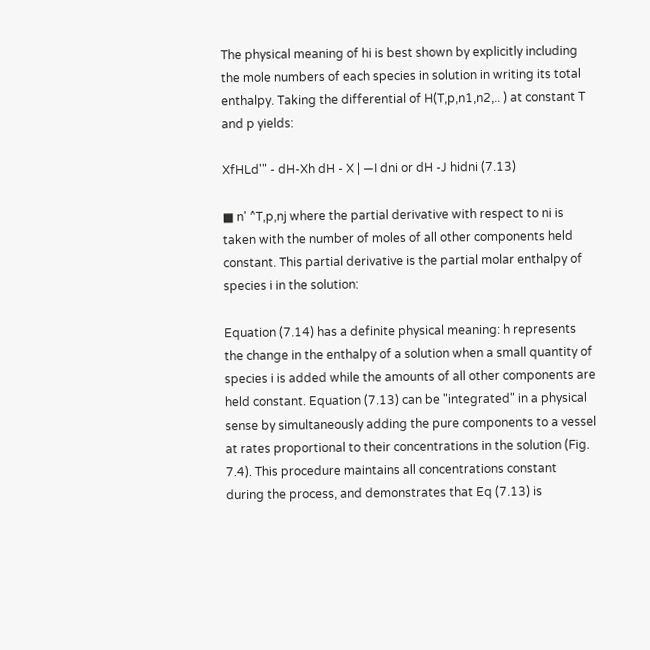The physical meaning of hi is best shown by explicitly including the mole numbers of each species in solution in writing its total enthalpy. Taking the differential of H(T,p,n1,n2,.. ) at constant T and p yields:

XfHLd'" - dH-Xh dH - X | —I dni or dH -J hidni (7.13)

■ n' ^T,p,nj where the partial derivative with respect to ni is taken with the number of moles of all other components held constant. This partial derivative is the partial molar enthalpy of species i in the solution:

Equation (7.14) has a definite physical meaning: h represents the change in the enthalpy of a solution when a small quantity of species i is added while the amounts of all other components are held constant. Equation (7.13) can be "integrated" in a physical sense by simultaneously adding the pure components to a vessel at rates proportional to their concentrations in the solution (Fig. 7.4). This procedure maintains all concentrations constant during the process, and demonstrates that Eq (7.13) is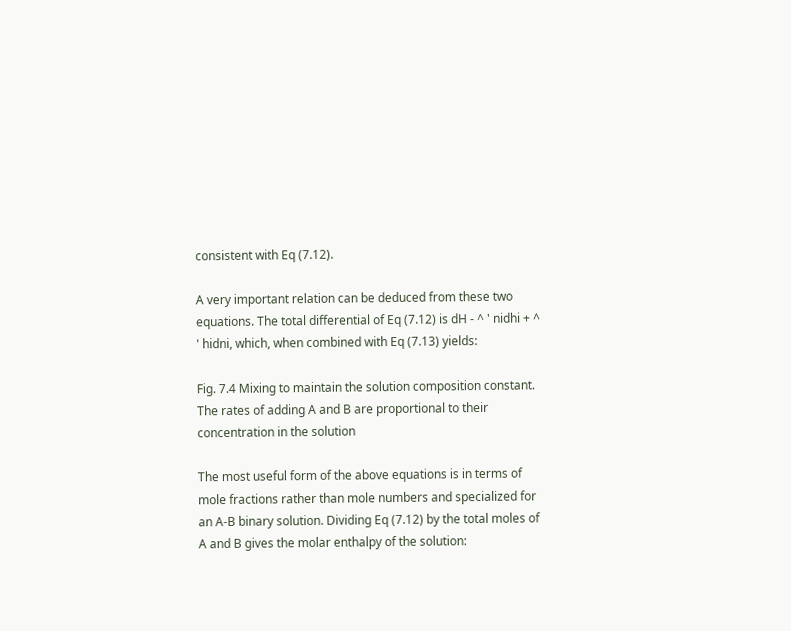consistent with Eq (7.12).

A very important relation can be deduced from these two equations. The total differential of Eq (7.12) is dH - ^ ' nidhi + ^ ' hidni, which, when combined with Eq (7.13) yields:

Fig. 7.4 Mixing to maintain the solution composition constant. The rates of adding A and B are proportional to their concentration in the solution

The most useful form of the above equations is in terms of mole fractions rather than mole numbers and specialized for an A-B binary solution. Dividing Eq (7.12) by the total moles of A and B gives the molar enthalpy of the solution: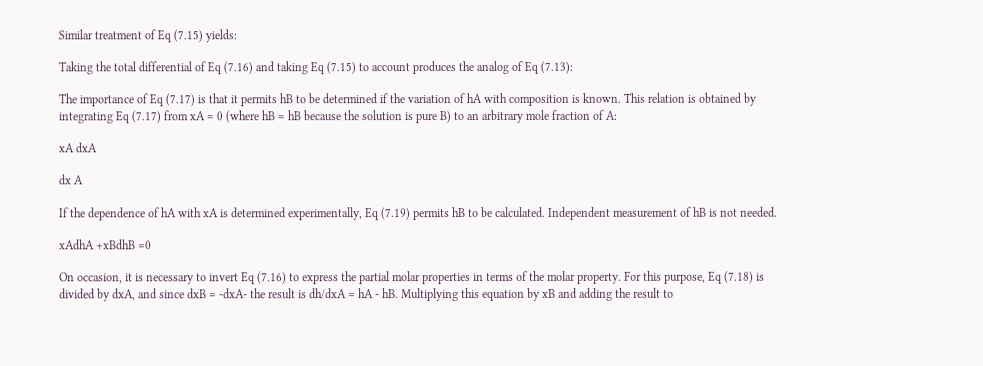Similar treatment of Eq (7.15) yields:

Taking the total differential of Eq (7.16) and taking Eq (7.15) to account produces the analog of Eq (7.13):

The importance of Eq (7.17) is that it permits hB to be determined if the variation of hA with composition is known. This relation is obtained by integrating Eq (7.17) from xA = 0 (where hB = hB because the solution is pure B) to an arbitrary mole fraction of A:

xA dxA

dx A

If the dependence of hA with xA is determined experimentally, Eq (7.19) permits hB to be calculated. Independent measurement of hB is not needed.

xAdhA +xBdhB =0

On occasion, it is necessary to invert Eq (7.16) to express the partial molar properties in terms of the molar property. For this purpose, Eq (7.18) is divided by dxA, and since dxB = -dxA- the result is dh/dxA = hA - hB. Multiplying this equation by xB and adding the result to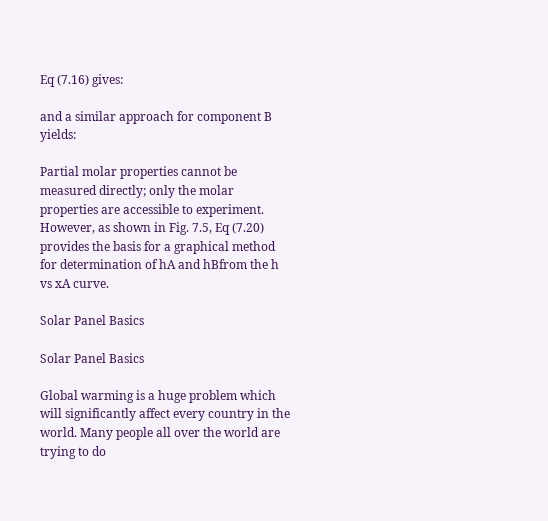Eq (7.16) gives:

and a similar approach for component B yields:

Partial molar properties cannot be measured directly; only the molar properties are accessible to experiment. However, as shown in Fig. 7.5, Eq (7.20) provides the basis for a graphical method for determination of hA and hBfrom the h vs xA curve.

Solar Panel Basics

Solar Panel Basics

Global warming is a huge problem which will significantly affect every country in the world. Many people all over the world are trying to do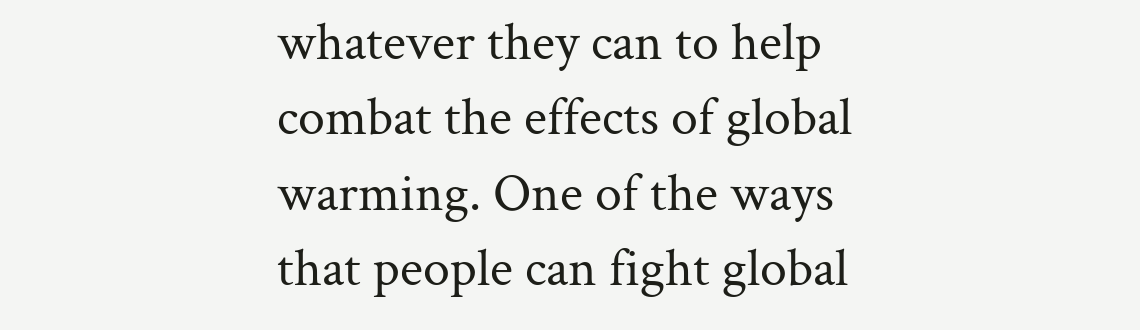whatever they can to help combat the effects of global warming. One of the ways that people can fight global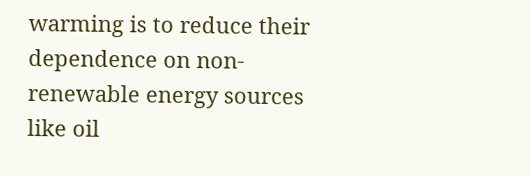warming is to reduce their dependence on non-renewable energy sources like oil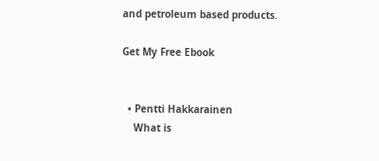and petroleum based products.

Get My Free Ebook


  • Pentti Hakkarainen
    What is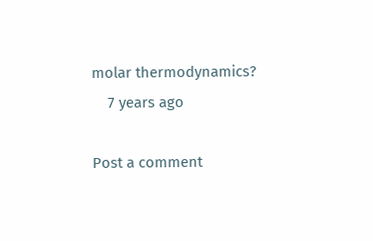molar thermodynamics?
    7 years ago

Post a comment